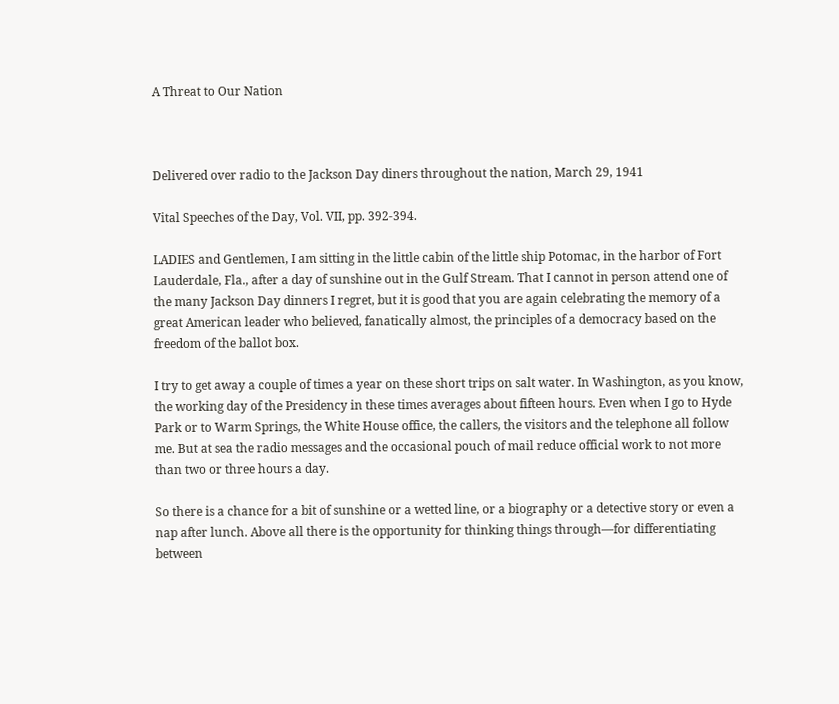A Threat to Our Nation



Delivered over radio to the Jackson Day diners throughout the nation, March 29, 1941

Vital Speeches of the Day, Vol. VII, pp. 392-394.

LADIES and Gentlemen, I am sitting in the little cabin of the little ship Potomac, in the harbor of Fort Lauderdale, Fla., after a day of sunshine out in the Gulf Stream. That I cannot in person attend one of the many Jackson Day dinners I regret, but it is good that you are again celebrating the memory of a great American leader who believed, fanatically almost, the principles of a democracy based on the freedom of the ballot box.

I try to get away a couple of times a year on these short trips on salt water. In Washington, as you know, the working day of the Presidency in these times averages about fifteen hours. Even when I go to Hyde Park or to Warm Springs, the White House office, the callers, the visitors and the telephone all follow me. But at sea the radio messages and the occasional pouch of mail reduce official work to not more than two or three hours a day.

So there is a chance for a bit of sunshine or a wetted line, or a biography or a detective story or even a nap after lunch. Above all there is the opportunity for thinking things through—for differentiating between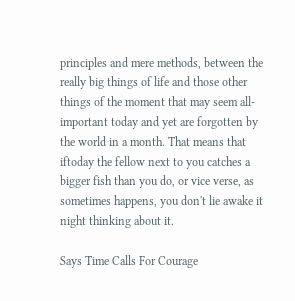principles and mere methods, between the really big things of life and those other things of the moment that may seem all-important today and yet are forgotten by the world in a month. That means that iftoday the fellow next to you catches a bigger fish than you do, or vice verse, as sometimes happens, you don't lie awake it night thinking about it.

Says Time Calls For Courage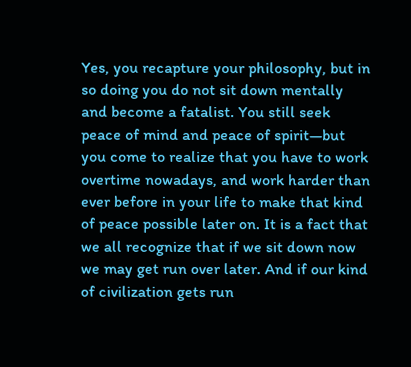Yes, you recapture your philosophy, but in so doing you do not sit down mentally and become a fatalist. You still seek peace of mind and peace of spirit—but you come to realize that you have to work overtime nowadays, and work harder than ever before in your life to make that kind of peace possible later on. It is a fact that we all recognize that if we sit down now we may get run over later. And if our kind of civilization gets run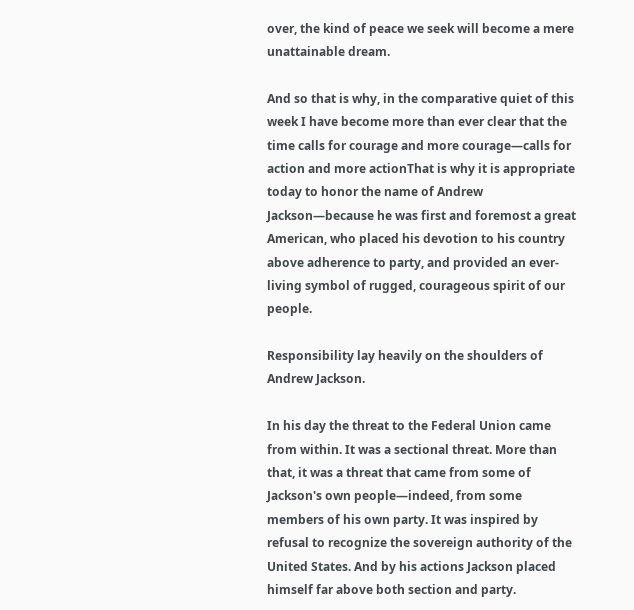over, the kind of peace we seek will become a mere unattainable dream.

And so that is why, in the comparative quiet of this week I have become more than ever clear that the time calls for courage and more courage—calls for action and more actionThat is why it is appropriate today to honor the name of Andrew Jackson—because he was first and foremost a great American, who placed his devotion to his country above adherence to party, and provided an ever-living symbol of rugged, courageous spirit of our people.

Responsibility lay heavily on the shoulders of Andrew Jackson.

In his day the threat to the Federal Union came from within. It was a sectional threat. More than that, it was a threat that came from some of Jackson's own people—indeed, from some members of his own party. It was inspired by refusal to recognize the sovereign authority of the United States. And by his actions Jackson placed himself far above both section and party.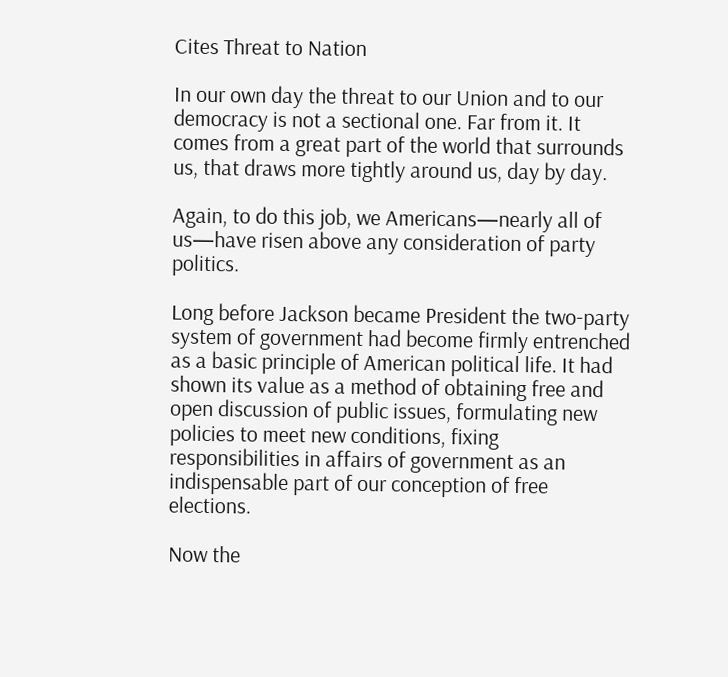Cites Threat to Nation

In our own day the threat to our Union and to our democracy is not a sectional one. Far from it. It comes from a great part of the world that surrounds us, that draws more tightly around us, day by day.

Again, to do this job, we Americans—nearly all of us—have risen above any consideration of party politics.

Long before Jackson became President the two-party system of government had become firmly entrenched as a basic principle of American political life. It had shown its value as a method of obtaining free and open discussion of public issues, formulating new policies to meet new conditions, fixing responsibilities in affairs of government as an indispensable part of our conception of free elections.

Now the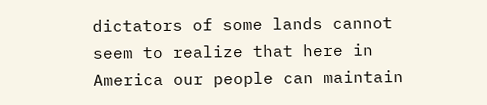dictators of some lands cannot seem to realize that here in America our people can maintain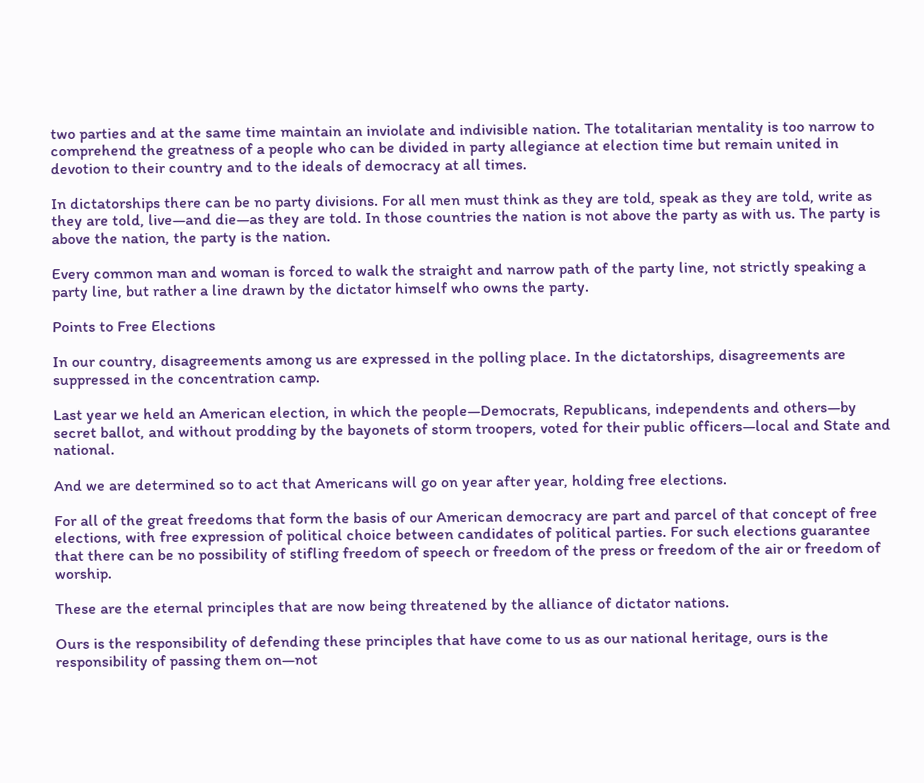two parties and at the same time maintain an inviolate and indivisible nation. The totalitarian mentality is too narrow to comprehend the greatness of a people who can be divided in party allegiance at election time but remain united in devotion to their country and to the ideals of democracy at all times.

In dictatorships there can be no party divisions. For all men must think as they are told, speak as they are told, write as they are told, live—and die—as they are told. In those countries the nation is not above the party as with us. The party is above the nation, the party is the nation.

Every common man and woman is forced to walk the straight and narrow path of the party line, not strictly speaking a party line, but rather a line drawn by the dictator himself who owns the party.

Points to Free Elections

In our country, disagreements among us are expressed in the polling place. In the dictatorships, disagreements are suppressed in the concentration camp.

Last year we held an American election, in which the people—Democrats, Republicans, independents and others—by secret ballot, and without prodding by the bayonets of storm troopers, voted for their public officers—local and State and national.

And we are determined so to act that Americans will go on year after year, holding free elections.

For all of the great freedoms that form the basis of our American democracy are part and parcel of that concept of free elections, with free expression of political choice between candidates of political parties. For such elections guarantee that there can be no possibility of stifling freedom of speech or freedom of the press or freedom of the air or freedom of worship.

These are the eternal principles that are now being threatened by the alliance of dictator nations.

Ours is the responsibility of defending these principles that have come to us as our national heritage, ours is the responsibility of passing them on—not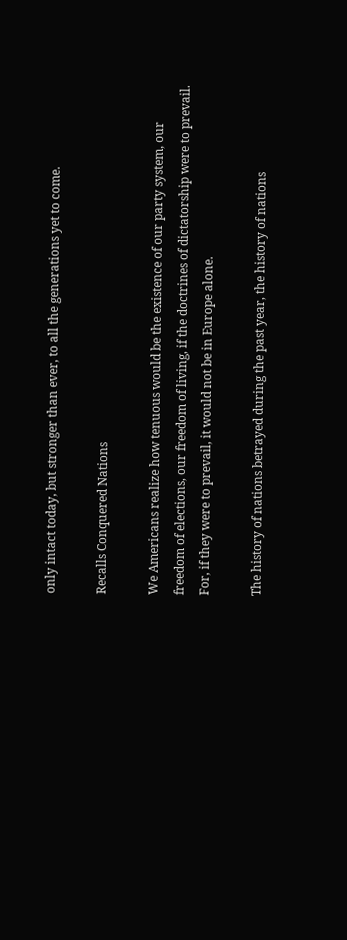only intact today, but stronger than ever, to all the generations yet to come.

Recalls Conquered Nations

We Americans realize how tenuous would be the existence of our party system, our freedom of elections, our freedom of living, if the doctrines of dictatorship were to prevail. For, if they were to prevail, it would not be in Europe alone.

The history of nations betrayed during the past year, the history of nations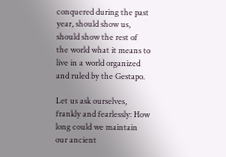conquered during the past year, should show us, should show the rest of the world what it means to live in a world organized and ruled by the Gestapo.

Let us ask ourselves, frankly and fearlessly: How long could we maintain our ancient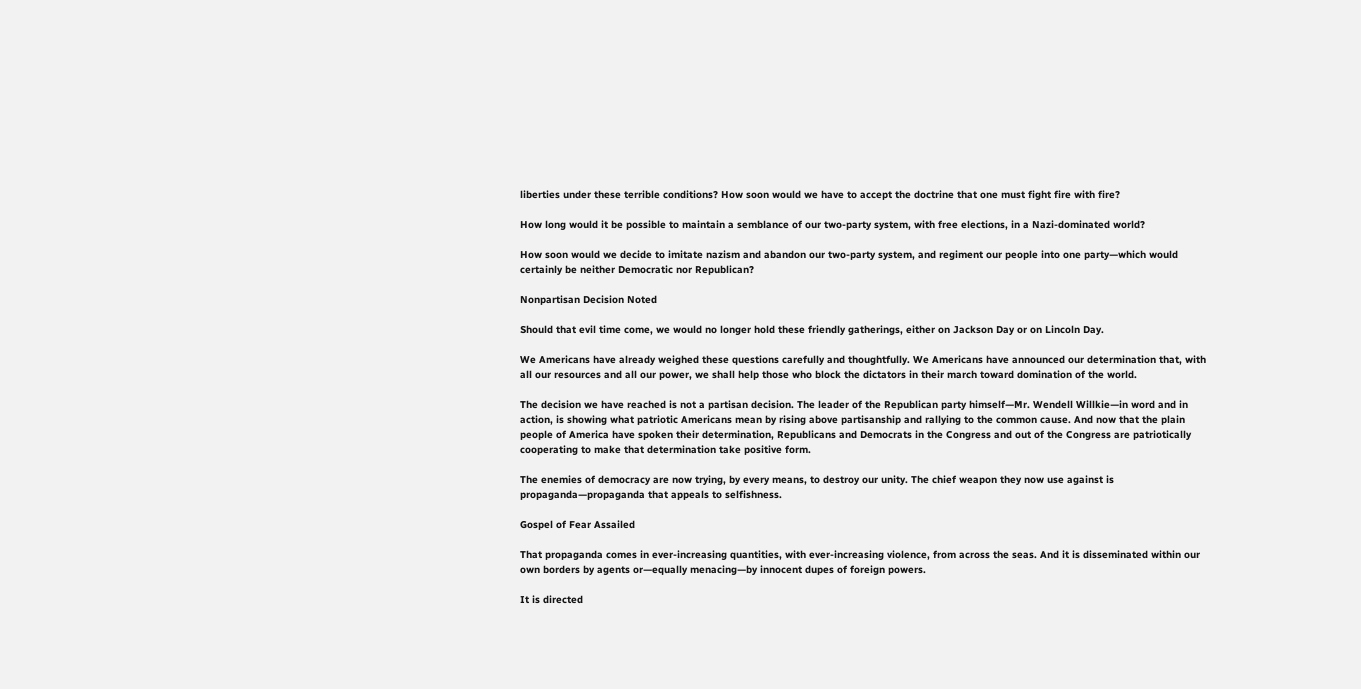liberties under these terrible conditions? How soon would we have to accept the doctrine that one must fight fire with fire?

How long would it be possible to maintain a semblance of our two-party system, with free elections, in a Nazi-dominated world?

How soon would we decide to imitate nazism and abandon our two-party system, and regiment our people into one party—which would certainly be neither Democratic nor Republican?

Nonpartisan Decision Noted

Should that evil time come, we would no longer hold these friendly gatherings, either on Jackson Day or on Lincoln Day.

We Americans have already weighed these questions carefully and thoughtfully. We Americans have announced our determination that, with all our resources and all our power, we shall help those who block the dictators in their march toward domination of the world.

The decision we have reached is not a partisan decision. The leader of the Republican party himself—Mr. Wendell Willkie—in word and in action, is showing what patriotic Americans mean by rising above partisanship and rallying to the common cause. And now that the plain people of America have spoken their determination, Republicans and Democrats in the Congress and out of the Congress are patriotically cooperating to make that determination take positive form.

The enemies of democracy are now trying, by every means, to destroy our unity. The chief weapon they now use against is propaganda—propaganda that appeals to selfishness.

Gospel of Fear Assailed

That propaganda comes in ever-increasing quantities, with ever-increasing violence, from across the seas. And it is disseminated within our own borders by agents or—equally menacing—by innocent dupes of foreign powers.

It is directed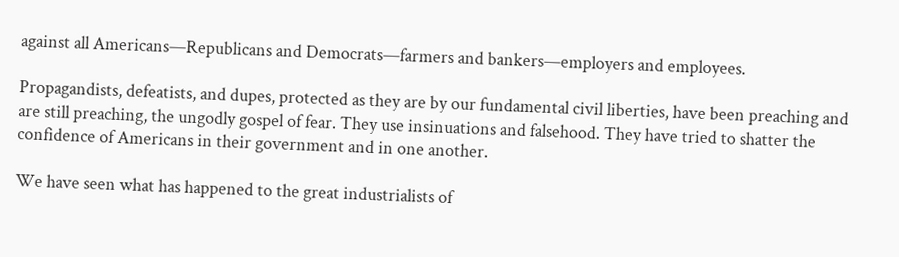against all Americans—Republicans and Democrats—farmers and bankers—employers and employees.

Propagandists, defeatists, and dupes, protected as they are by our fundamental civil liberties, have been preaching and are still preaching, the ungodly gospel of fear. They use insinuations and falsehood. They have tried to shatter the confidence of Americans in their government and in one another.

We have seen what has happened to the great industrialists of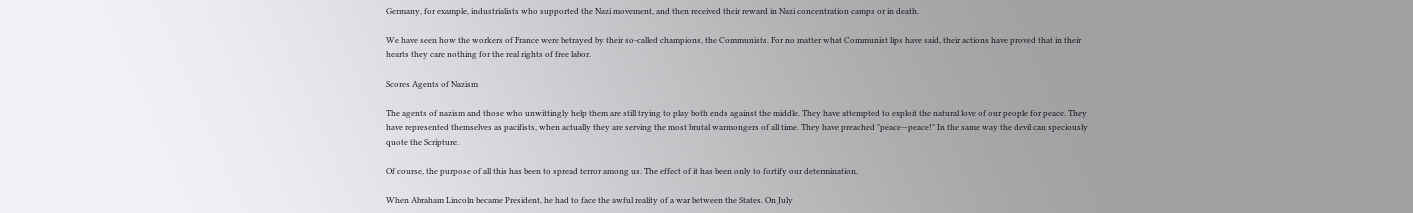Germany, for example, industrialists who supported the Nazi movement, and then received their reward in Nazi concentration camps or in death.

We have seen how the workers of France were betrayed by their so-called champions, the Communists. For no matter what Communist lips have said, their actions have proved that in their hearts they care nothing for the real rights of free labor.

Scores Agents of Nazism

The agents of nazism and those who unwittingly help them are still trying to play both ends against the middle. They have attempted to exploit the natural love of our people for peace. They have represented themselves as pacifists, when actually they are serving the most brutal warmongers of all time. They have preached "peace—peace!" In the same way the devil can speciously quote the Scripture.

Of course, the purpose of all this has been to spread terror among us. The effect of it has been only to fortify our determination.

When Abraham Lincoln became President, he had to face the awful reality of a war between the States. On July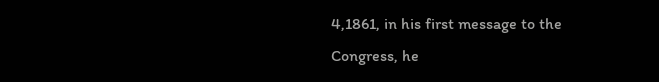4,1861, in his first message to the Congress, he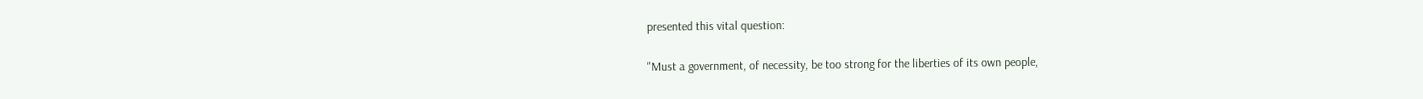presented this vital question:

"Must a government, of necessity, be too strong for the liberties of its own people,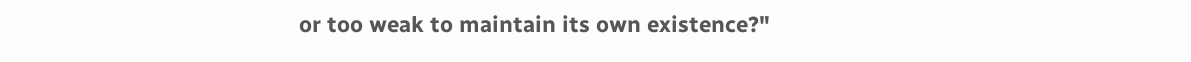or too weak to maintain its own existence?"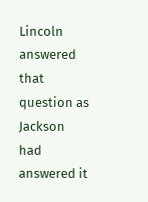Lincoln answered that question as Jackson had answered it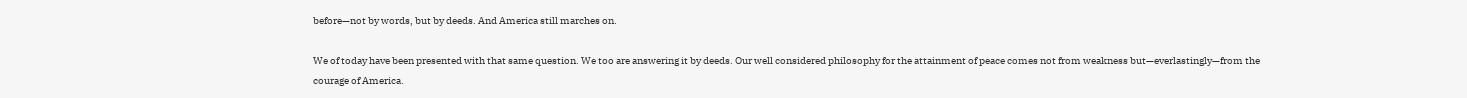before—not by words, but by deeds. And America still marches on.

We of today have been presented with that same question. We too are answering it by deeds. Our well considered philosophy for the attainment of peace comes not from weakness but—everlastingly—from the courage of America.